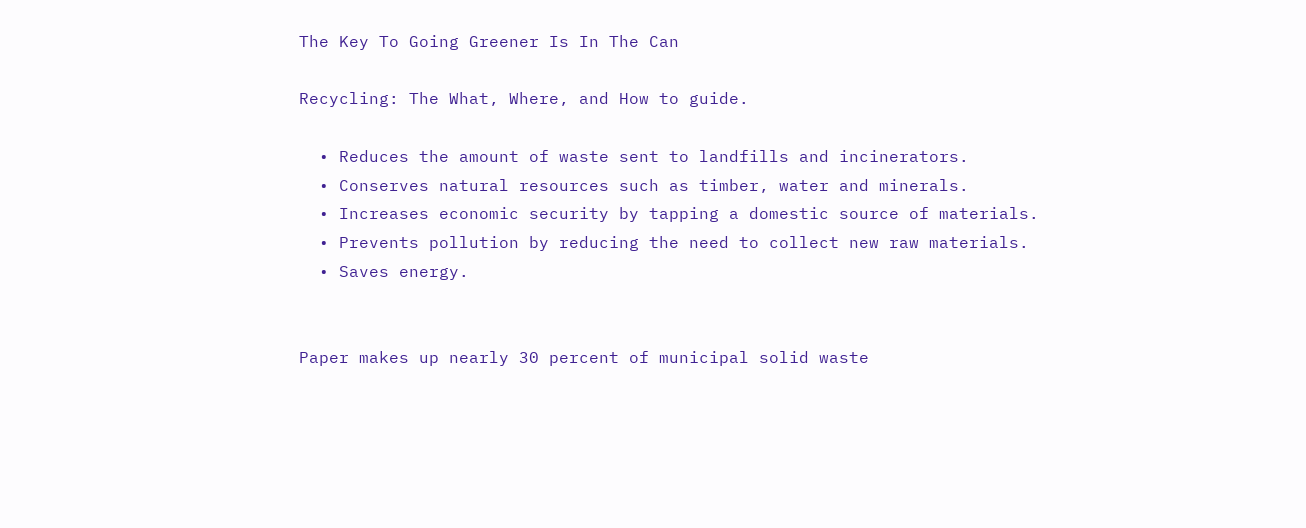The Key To Going Greener Is In The Can

Recycling: The What, Where, and How to guide.

  • Reduces the amount of waste sent to landfills and incinerators.
  • Conserves natural resources such as timber, water and minerals.
  • Increases economic security by tapping a domestic source of materials.
  • Prevents pollution by reducing the need to collect new raw materials.
  • Saves energy.


Paper makes up nearly 30 percent of municipal solid waste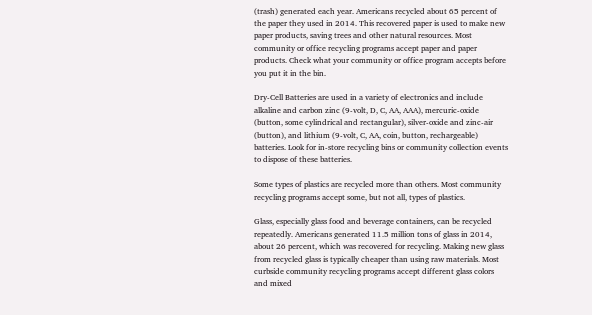(trash) generated each year. Americans recycled about 65 percent of the paper they used in 2014. This recovered paper is used to make new paper products, saving trees and other natural resources. Most community or office recycling programs accept paper and paper products. Check what your community or office program accepts before you put it in the bin.

Dry-Cell Batteries are used in a variety of electronics and include alkaline and carbon zinc (9-volt, D, C, AA, AAA), mercuric-oxide (button, some cylindrical and rectangular), silver-oxide and zinc-air (button), and lithium (9-volt, C, AA, coin, button, rechargeable) batteries. Look for in-store recycling bins or community collection events to dispose of these batteries.

Some types of plastics are recycled more than others. Most community recycling programs accept some, but not all, types of plastics.

Glass, especially glass food and beverage containers, can be recycled repeatedly. Americans generated 11.5 million tons of glass in 2014, about 26 percent, which was recovered for recycling. Making new glass from recycled glass is typically cheaper than using raw materials. Most curbside community recycling programs accept different glass colors and mixed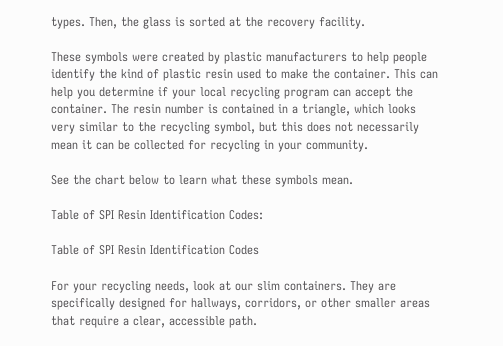types. Then, the glass is sorted at the recovery facility.

These symbols were created by plastic manufacturers to help people identify the kind of plastic resin used to make the container. This can help you determine if your local recycling program can accept the container. The resin number is contained in a triangle, which looks very similar to the recycling symbol, but this does not necessarily mean it can be collected for recycling in your community.

See the chart below to learn what these symbols mean.

Table of SPI Resin Identification Codes:

Table of SPI Resin Identification Codes

For your recycling needs, look at our slim containers. They are specifically designed for hallways, corridors, or other smaller areas that require a clear, accessible path.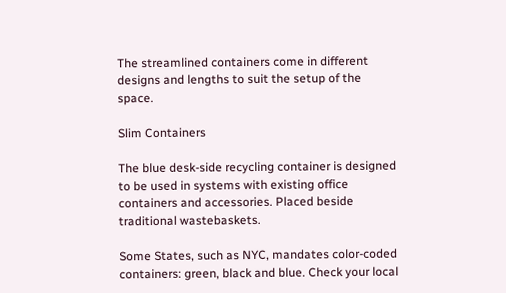The streamlined containers come in different designs and lengths to suit the setup of the space.

Slim Containers

The blue desk-side recycling container is designed to be used in systems with existing office containers and accessories. Placed beside traditional wastebaskets.

Some States, such as NYC, mandates color-coded containers: green, black and blue. Check your local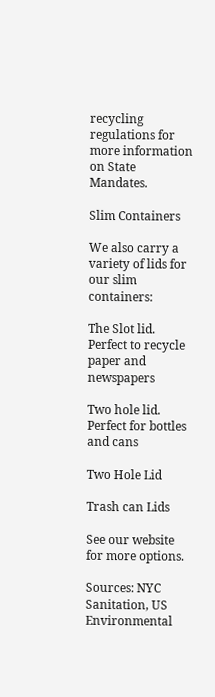recycling regulations for more information on State Mandates.

Slim Containers

We also carry a variety of lids for our slim containers:

The Slot lid. Perfect to recycle paper and newspapers

Two hole lid. Perfect for bottles and cans

Two Hole Lid

Trash can Lids

See our website for more options.

Sources: NYC Sanitation, US Environmental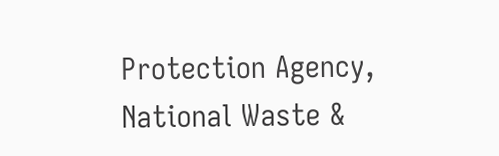Protection Agency, National Waste &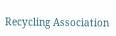Recycling Association